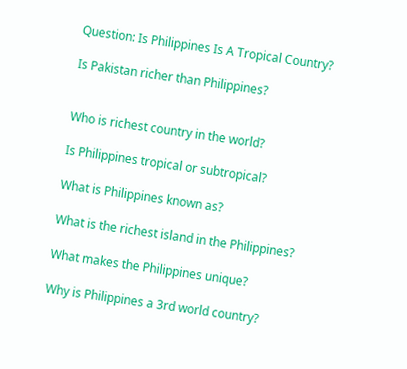Question: Is Philippines Is A Tropical Country?

Is Pakistan richer than Philippines?


Who is richest country in the world?

Is Philippines tropical or subtropical?

What is Philippines known as?

What is the richest island in the Philippines?

What makes the Philippines unique?

Why is Philippines a 3rd world country?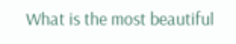What is the most beautiful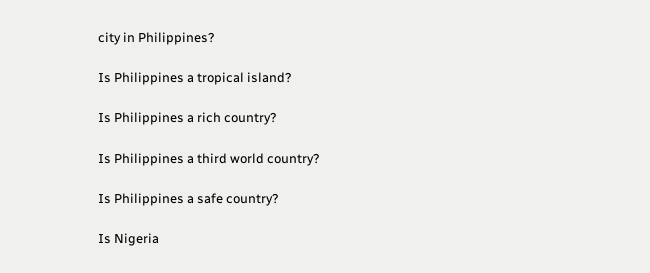city in Philippines?

Is Philippines a tropical island?

Is Philippines a rich country?

Is Philippines a third world country?

Is Philippines a safe country?

Is Nigeria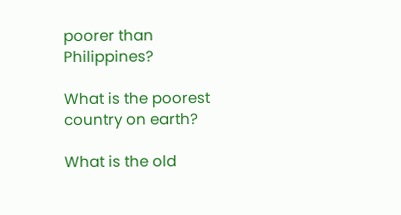poorer than Philippines?

What is the poorest country on earth?

What is the old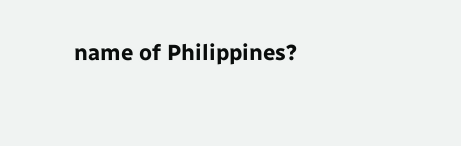name of Philippines?